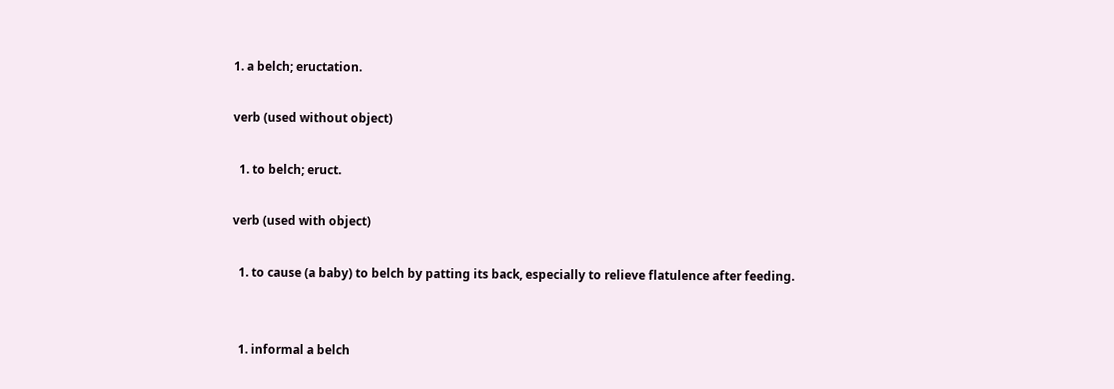1. a belch; eructation.

verb (used without object)

  1. to belch; eruct.

verb (used with object)

  1. to cause (a baby) to belch by patting its back, especially to relieve flatulence after feeding.


  1. informal a belch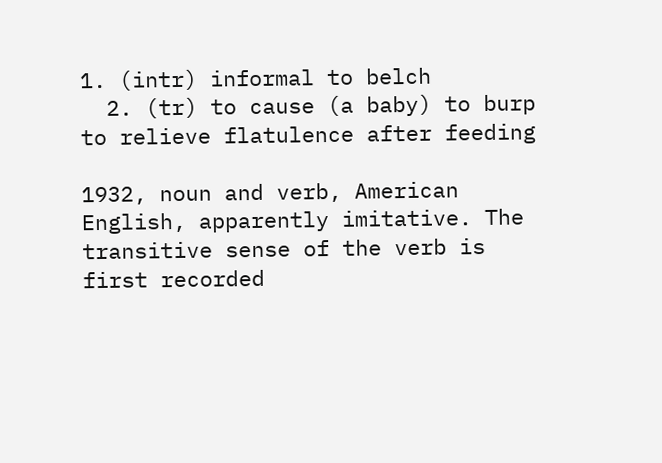1. (intr) informal to belch
  2. (tr) to cause (a baby) to burp to relieve flatulence after feeding

1932, noun and verb, American English, apparently imitative. The transitive sense of the verb is first recorded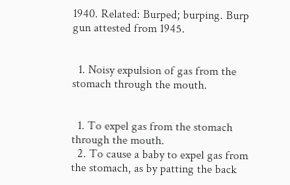1940. Related: Burped; burping. Burp gun attested from 1945.


  1. Noisy expulsion of gas from the stomach through the mouth.


  1. To expel gas from the stomach through the mouth.
  2. To cause a baby to expel gas from the stomach, as by patting the back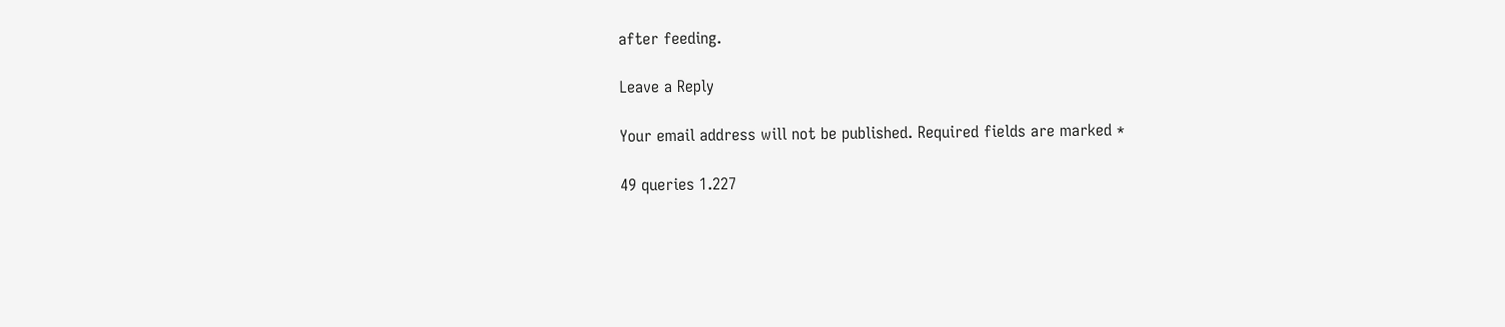after feeding.

Leave a Reply

Your email address will not be published. Required fields are marked *

49 queries 1.227